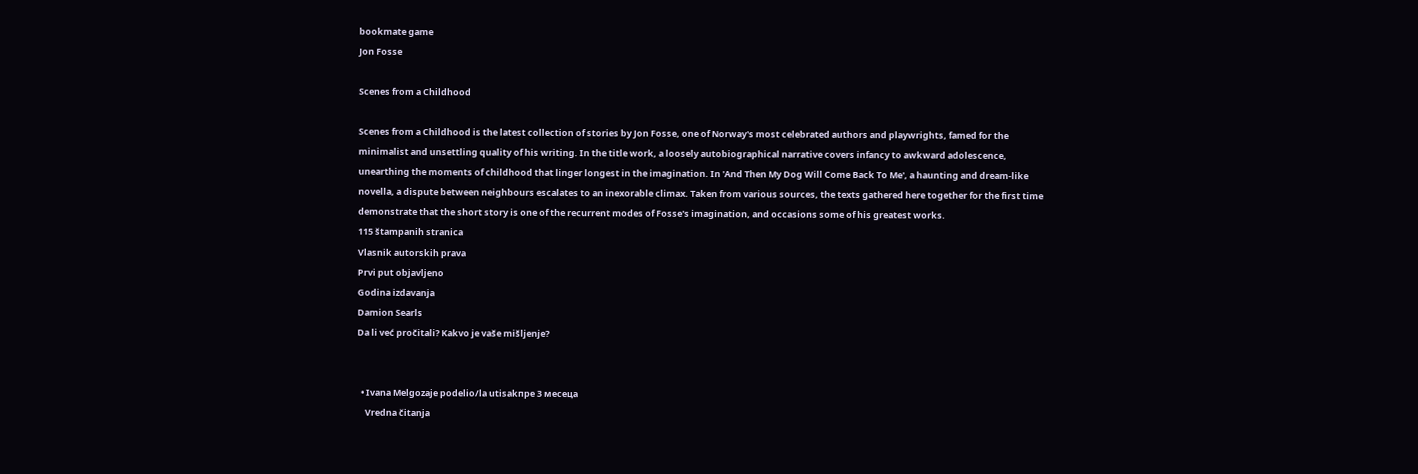bookmate game
Jon Fosse

Scenes from a Childhood

Scenes from a Childhood is the latest collection of stories by Jon Fosse, one of Norway's most celebrated authors and playwrights, famed for the minimalist and unsettling quality of his writing. In the title work, a loosely autobiographical narrative covers infancy to awkward adolescence, unearthing the moments of childhood that linger longest in the imagination. In 'And Then My Dog Will Come Back To Me', a haunting and dream-like novella, a dispute between neighbours escalates to an inexorable climax. Taken from various sources, the texts gathered here together for the first time demonstrate that the short story is one of the recurrent modes of Fosse's imagination, and occasions some of his greatest works.
115 štampanih stranica
Vlasnik autorskih prava
Prvi put objavljeno
Godina izdavanja
Damion Searls
Da li već pročitali? Kakvo je vaše mišljenje?


  • Ivana Melgozaje podelio/la utisakпре 3 месеца
    Vredna čitanja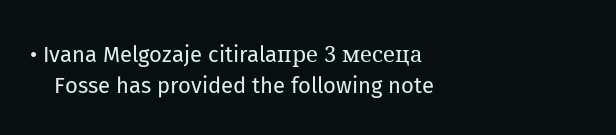• Ivana Melgozaje citiralaпре 3 месеца
    Fosse has provided the following note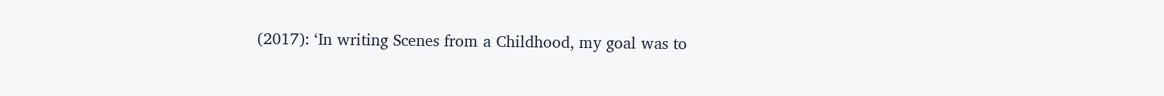(2017): ‘In writing Scenes from a Childhood, my goal was to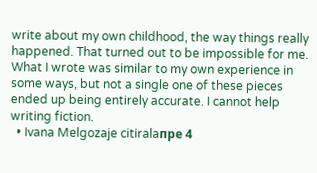write about my own childhood, the way things really happened. That turned out to be impossible for me. What I wrote was similar to my own experience in some ways, but not a single one of these pieces ended up being entirely accurate. I cannot help writing fiction.
  • Ivana Melgozaje citiralaпре 4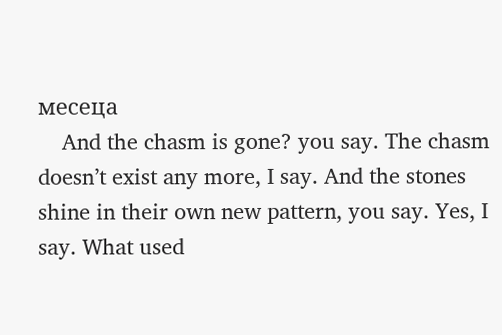месеца
    And the chasm is gone? you say. The chasm doesn’t exist any more, I say. And the stones shine in their own new pattern, you say. Yes, I say. What used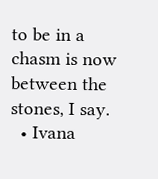to be in a chasm is now between the stones, I say.
  • Ivana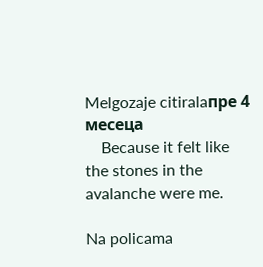Melgozaje citiralaпре 4 месеца
    Because it felt like the stones in the avalanche were me.

Na policama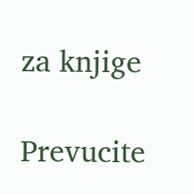za knjige

Prevucite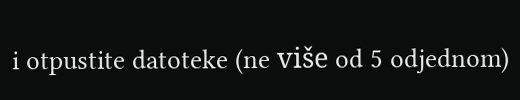i otpustite datoteke (ne više od 5 odjednom)